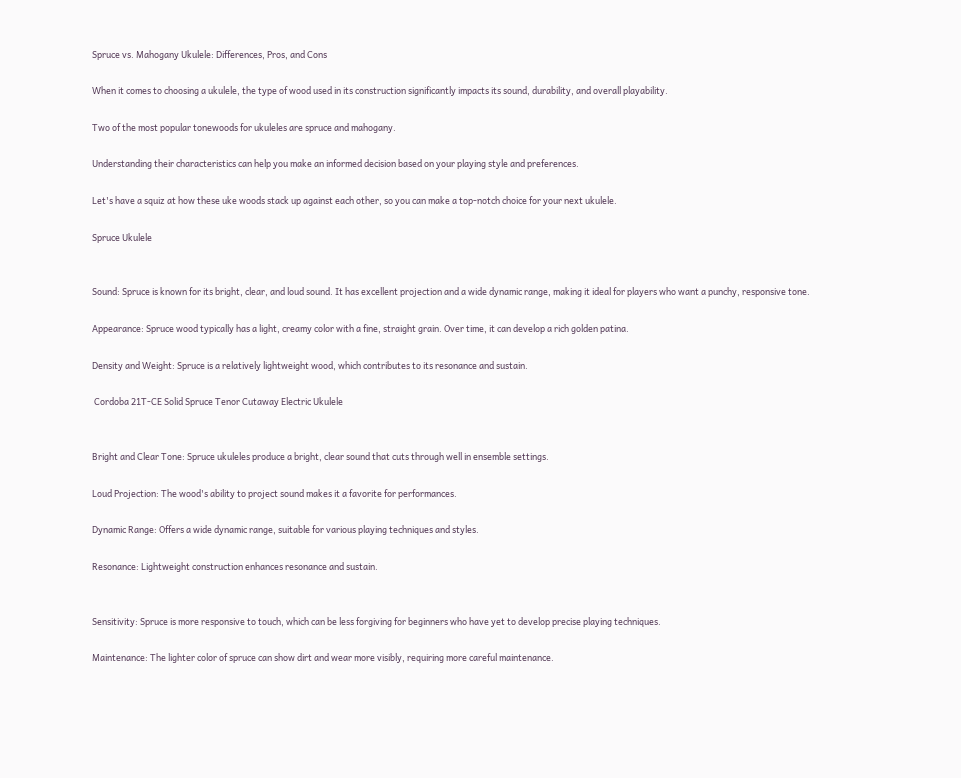Spruce vs. Mahogany Ukulele: Differences, Pros, and Cons

When it comes to choosing a ukulele, the type of wood used in its construction significantly impacts its sound, durability, and overall playability.

Two of the most popular tonewoods for ukuleles are spruce and mahogany.

Understanding their characteristics can help you make an informed decision based on your playing style and preferences.

Let's have a squiz at how these uke woods stack up against each other, so you can make a top-notch choice for your next ukulele.

Spruce Ukulele


Sound: Spruce is known for its bright, clear, and loud sound. It has excellent projection and a wide dynamic range, making it ideal for players who want a punchy, responsive tone.

Appearance: Spruce wood typically has a light, creamy color with a fine, straight grain. Over time, it can develop a rich golden patina.

Density and Weight: Spruce is a relatively lightweight wood, which contributes to its resonance and sustain.

 Cordoba 21T-CE Solid Spruce Tenor Cutaway Electric Ukulele


Bright and Clear Tone: Spruce ukuleles produce a bright, clear sound that cuts through well in ensemble settings.

Loud Projection: The wood's ability to project sound makes it a favorite for performances.

Dynamic Range: Offers a wide dynamic range, suitable for various playing techniques and styles.

Resonance: Lightweight construction enhances resonance and sustain.


Sensitivity: Spruce is more responsive to touch, which can be less forgiving for beginners who have yet to develop precise playing techniques.

Maintenance: The lighter color of spruce can show dirt and wear more visibly, requiring more careful maintenance.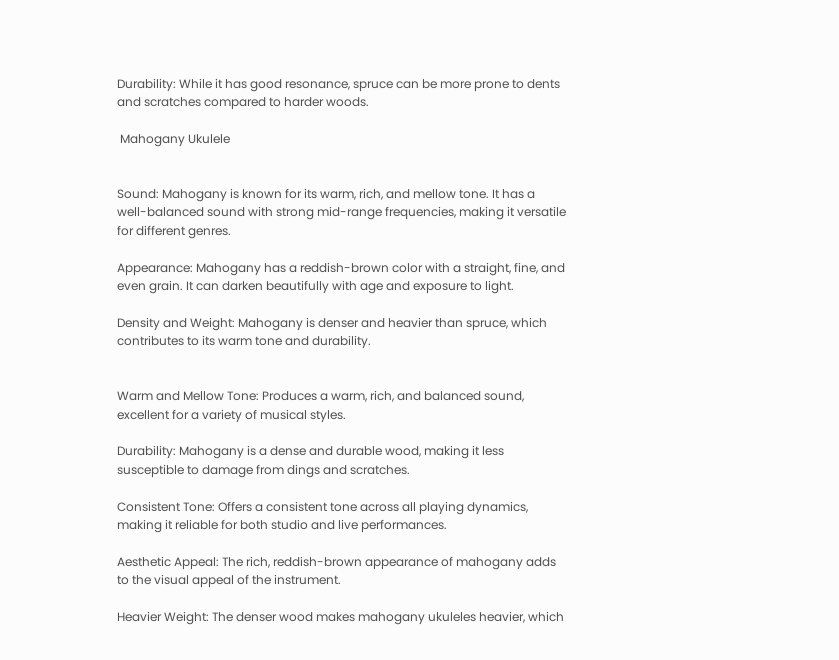Durability: While it has good resonance, spruce can be more prone to dents and scratches compared to harder woods.

 Mahogany Ukulele


Sound: Mahogany is known for its warm, rich, and mellow tone. It has a well-balanced sound with strong mid-range frequencies, making it versatile for different genres.

Appearance: Mahogany has a reddish-brown color with a straight, fine, and even grain. It can darken beautifully with age and exposure to light.

Density and Weight: Mahogany is denser and heavier than spruce, which contributes to its warm tone and durability.


Warm and Mellow Tone: Produces a warm, rich, and balanced sound, excellent for a variety of musical styles.

Durability: Mahogany is a dense and durable wood, making it less susceptible to damage from dings and scratches.

Consistent Tone: Offers a consistent tone across all playing dynamics, making it reliable for both studio and live performances.

Aesthetic Appeal: The rich, reddish-brown appearance of mahogany adds to the visual appeal of the instrument.

Heavier Weight: The denser wood makes mahogany ukuleles heavier, which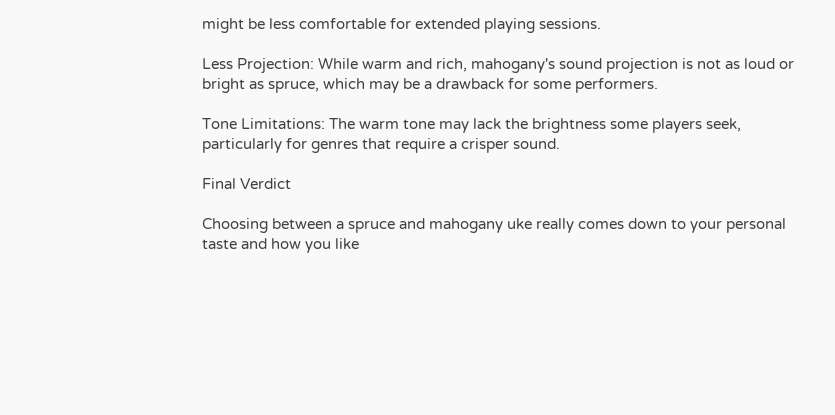might be less comfortable for extended playing sessions.

Less Projection: While warm and rich, mahogany's sound projection is not as loud or bright as spruce, which may be a drawback for some performers.

Tone Limitations: The warm tone may lack the brightness some players seek, particularly for genres that require a crisper sound.

Final Verdict

Choosing between a spruce and mahogany uke really comes down to your personal taste and how you like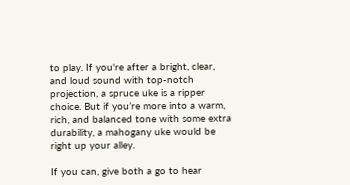to play. If you're after a bright, clear, and loud sound with top-notch projection, a spruce uke is a ripper choice. But if you’re more into a warm, rich, and balanced tone with some extra durability, a mahogany uke would be right up your alley.

If you can, give both a go to hear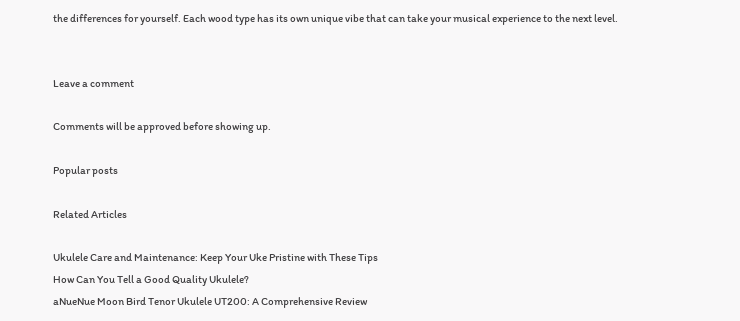the differences for yourself. Each wood type has its own unique vibe that can take your musical experience to the next level.


Leave a comment

Comments will be approved before showing up.

Popular posts

Related Articles

Ukulele Care and Maintenance: Keep Your Uke Pristine with These Tips
How Can You Tell a Good Quality Ukulele?
aNueNue Moon Bird Tenor Ukulele UT200: A Comprehensive Review